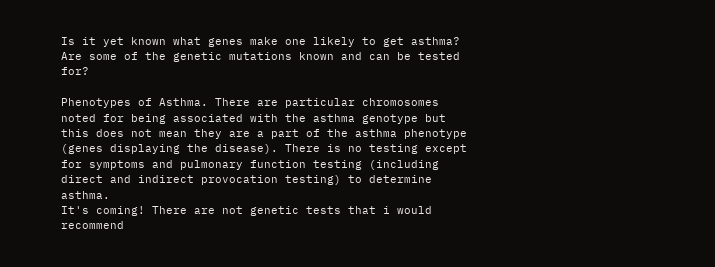Is it yet known what genes make one likely to get asthma? Are some of the genetic mutations known and can be tested for?

Phenotypes of Asthma. There are particular chromosomes noted for being associated with the asthma genotype but this does not mean they are a part of the asthma phenotype (genes displaying the disease). There is no testing except for symptoms and pulmonary function testing (including direct and indirect provocation testing) to determine asthma.
It's coming! There are not genetic tests that i would recommend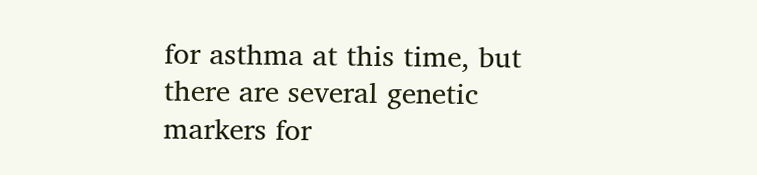for asthma at this time, but there are several genetic markers for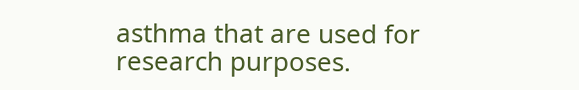asthma that are used for research purposes.